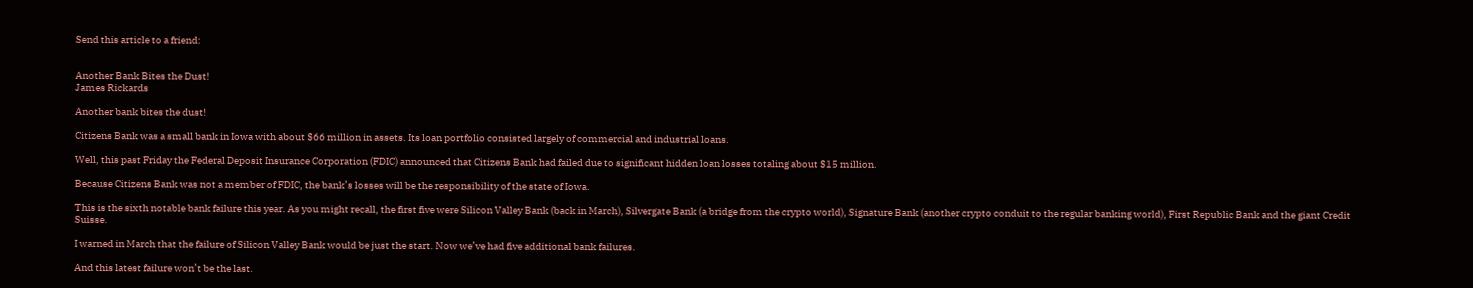Send this article to a friend:


Another Bank Bites the Dust!
James Rickards

Another bank bites the dust!

Citizens Bank was a small bank in Iowa with about $66 million in assets. Its loan portfolio consisted largely of commercial and industrial loans.

Well, this past Friday the Federal Deposit Insurance Corporation (FDIC) announced that Citizens Bank had failed due to significant hidden loan losses totaling about $15 million.

Because Citizens Bank was not a member of FDIC, the bank’s losses will be the responsibility of the state of Iowa.

This is the sixth notable bank failure this year. As you might recall, the first five were Silicon Valley Bank (back in March), Silvergate Bank (a bridge from the crypto world), Signature Bank (another crypto conduit to the regular banking world), First Republic Bank and the giant Credit Suisse.

I warned in March that the failure of Silicon Valley Bank would be just the start. Now we’ve had five additional bank failures.

And this latest failure won’t be the last.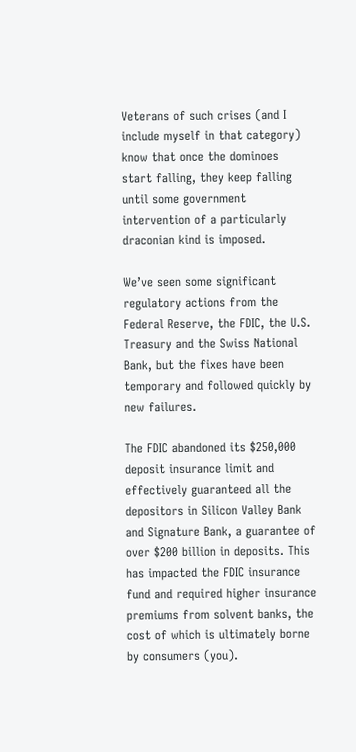Veterans of such crises (and I include myself in that category) know that once the dominoes start falling, they keep falling until some government intervention of a particularly draconian kind is imposed.

We’ve seen some significant regulatory actions from the Federal Reserve, the FDIC, the U.S. Treasury and the Swiss National Bank, but the fixes have been temporary and followed quickly by new failures.

The FDIC abandoned its $250,000 deposit insurance limit and effectively guaranteed all the depositors in Silicon Valley Bank and Signature Bank, a guarantee of over $200 billion in deposits. This has impacted the FDIC insurance fund and required higher insurance premiums from solvent banks, the cost of which is ultimately borne by consumers (you).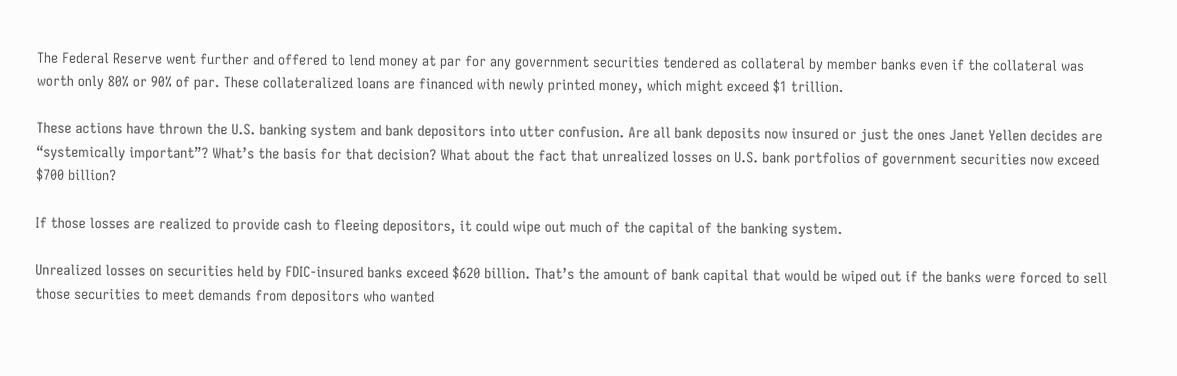The Federal Reserve went further and offered to lend money at par for any government securities tendered as collateral by member banks even if the collateral was worth only 80% or 90% of par. These collateralized loans are financed with newly printed money, which might exceed $1 trillion.

These actions have thrown the U.S. banking system and bank depositors into utter confusion. Are all bank deposits now insured or just the ones Janet Yellen decides are “systemically important”? What’s the basis for that decision? What about the fact that unrealized losses on U.S. bank portfolios of government securities now exceed $700 billion?

If those losses are realized to provide cash to fleeing depositors, it could wipe out much of the capital of the banking system.

Unrealized losses on securities held by FDIC-insured banks exceed $620 billion. That’s the amount of bank capital that would be wiped out if the banks were forced to sell those securities to meet demands from depositors who wanted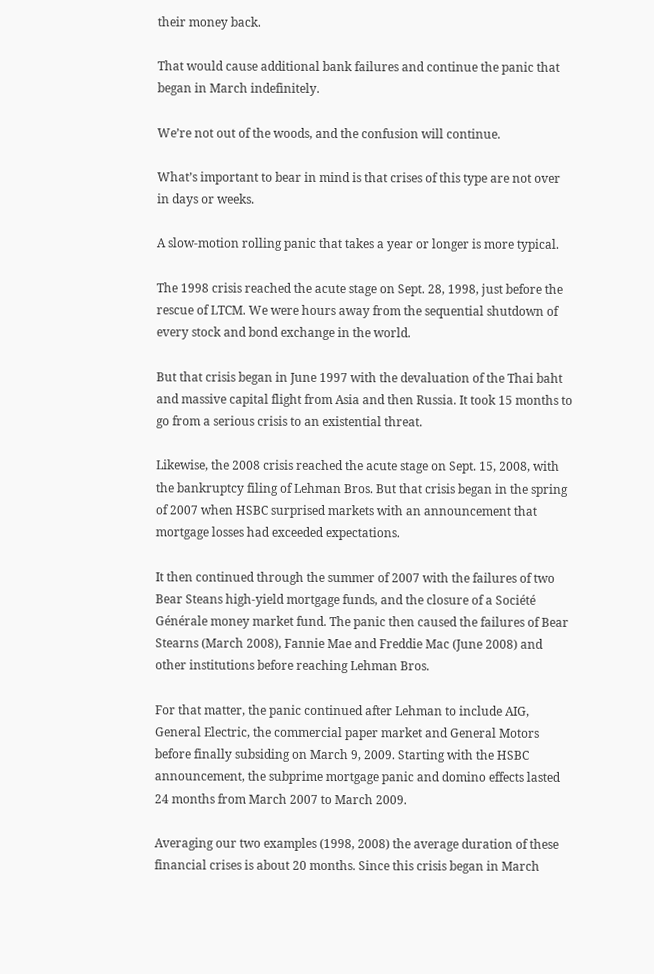their money back.

That would cause additional bank failures and continue the panic that began in March indefinitely.

We’re not out of the woods, and the confusion will continue.

What’s important to bear in mind is that crises of this type are not over in days or weeks.

A slow-motion rolling panic that takes a year or longer is more typical.

The 1998 crisis reached the acute stage on Sept. 28, 1998, just before the rescue of LTCM. We were hours away from the sequential shutdown of every stock and bond exchange in the world.

But that crisis began in June 1997 with the devaluation of the Thai baht and massive capital flight from Asia and then Russia. It took 15 months to go from a serious crisis to an existential threat.

Likewise, the 2008 crisis reached the acute stage on Sept. 15, 2008, with the bankruptcy filing of Lehman Bros. But that crisis began in the spring of 2007 when HSBC surprised markets with an announcement that mortgage losses had exceeded expectations.

It then continued through the summer of 2007 with the failures of two Bear Steans high-yield mortgage funds, and the closure of a Société Générale money market fund. The panic then caused the failures of Bear Stearns (March 2008), Fannie Mae and Freddie Mac (June 2008) and other institutions before reaching Lehman Bros.

For that matter, the panic continued after Lehman to include AIG, General Electric, the commercial paper market and General Motors before finally subsiding on March 9, 2009. Starting with the HSBC announcement, the subprime mortgage panic and domino effects lasted 24 months from March 2007 to March 2009.

Averaging our two examples (1998, 2008) the average duration of these financial crises is about 20 months. Since this crisis began in March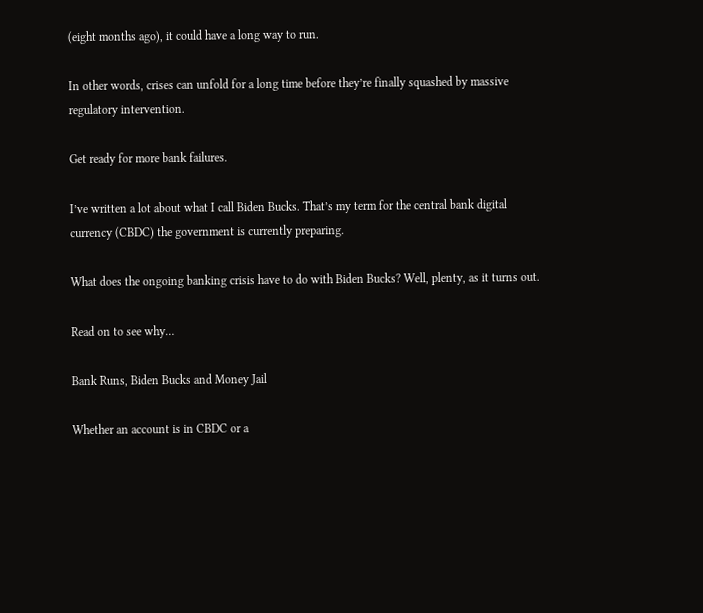(eight months ago), it could have a long way to run.

In other words, crises can unfold for a long time before they’re finally squashed by massive regulatory intervention.

Get ready for more bank failures.

I’ve written a lot about what I call Biden Bucks. That’s my term for the central bank digital currency (CBDC) the government is currently preparing.

What does the ongoing banking crisis have to do with Biden Bucks? Well, plenty, as it turns out.

Read on to see why…

Bank Runs, Biden Bucks and Money Jail

Whether an account is in CBDC or a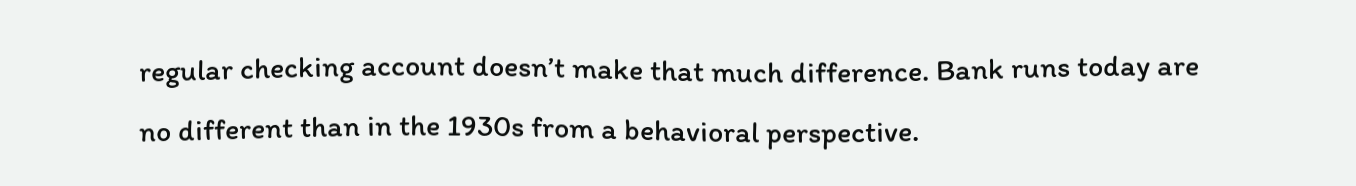regular checking account doesn’t make that much difference. Bank runs today are no different than in the 1930s from a behavioral perspective.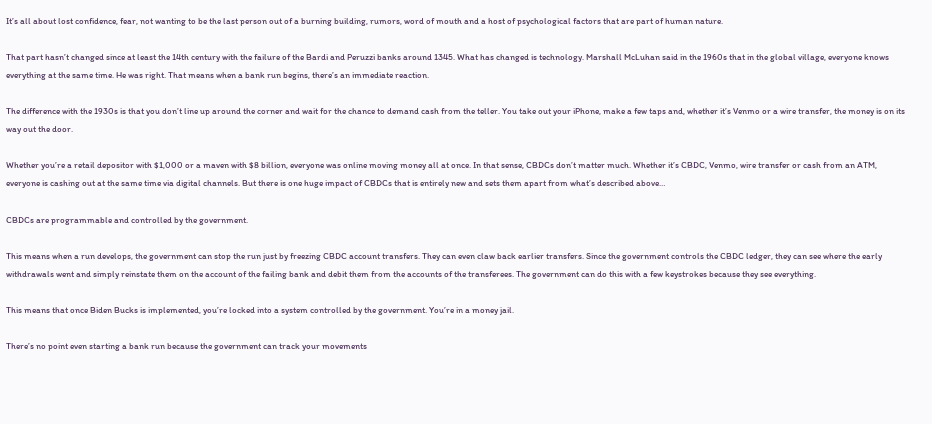It’s all about lost confidence, fear, not wanting to be the last person out of a burning building, rumors, word of mouth and a host of psychological factors that are part of human nature.

That part hasn’t changed since at least the 14th century with the failure of the Bardi and Peruzzi banks around 1345. What has changed is technology. Marshall McLuhan said in the 1960s that in the global village, everyone knows everything at the same time. He was right. That means when a bank run begins, there’s an immediate reaction.

The difference with the 1930s is that you don’t line up around the corner and wait for the chance to demand cash from the teller. You take out your iPhone, make a few taps and, whether it’s Venmo or a wire transfer, the money is on its way out the door.

Whether you’re a retail depositor with $1,000 or a maven with $8 billion, everyone was online moving money all at once. In that sense, CBDCs don’t matter much. Whether it’s CBDC, Venmo, wire transfer or cash from an ATM, everyone is cashing out at the same time via digital channels. But there is one huge impact of CBDCs that is entirely new and sets them apart from what’s described above…

CBDCs are programmable and controlled by the government.

This means when a run develops, the government can stop the run just by freezing CBDC account transfers. They can even claw back earlier transfers. Since the government controls the CBDC ledger, they can see where the early withdrawals went and simply reinstate them on the account of the failing bank and debit them from the accounts of the transferees. The government can do this with a few keystrokes because they see everything.

This means that once Biden Bucks is implemented, you’re locked into a system controlled by the government. You’re in a money jail.

There’s no point even starting a bank run because the government can track your movements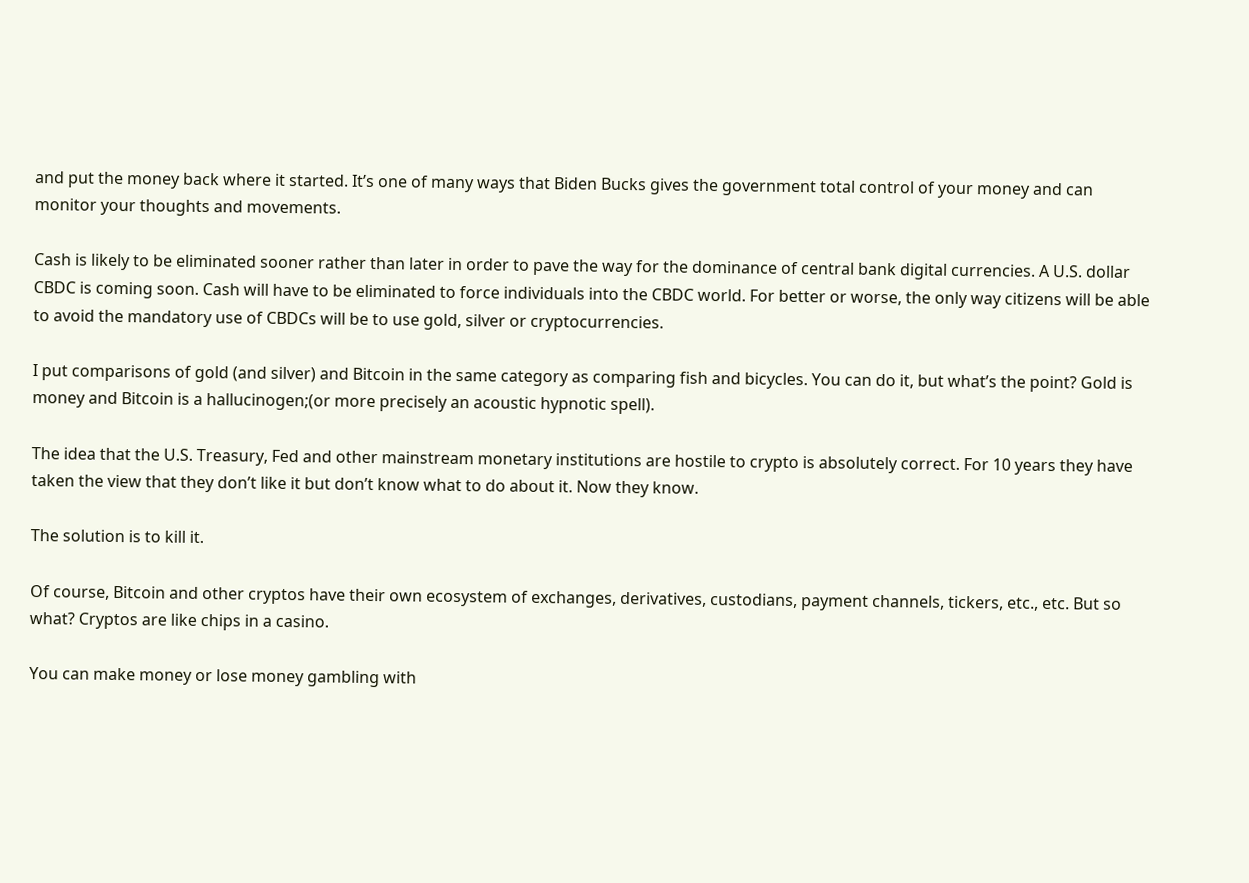and put the money back where it started. It’s one of many ways that Biden Bucks gives the government total control of your money and can monitor your thoughts and movements.

Cash is likely to be eliminated sooner rather than later in order to pave the way for the dominance of central bank digital currencies. A U.S. dollar CBDC is coming soon. Cash will have to be eliminated to force individuals into the CBDC world. For better or worse, the only way citizens will be able to avoid the mandatory use of CBDCs will be to use gold, silver or cryptocurrencies.

I put comparisons of gold (and silver) and Bitcoin in the same category as comparing fish and bicycles. You can do it, but what’s the point? Gold is money and Bitcoin is a hallucinogen;(or more precisely an acoustic hypnotic spell).

The idea that the U.S. Treasury, Fed and other mainstream monetary institutions are hostile to crypto is absolutely correct. For 10 years they have taken the view that they don’t like it but don’t know what to do about it. Now they know.

The solution is to kill it.

Of course, Bitcoin and other cryptos have their own ecosystem of exchanges, derivatives, custodians, payment channels, tickers, etc., etc. But so what? Cryptos are like chips in a casino.

You can make money or lose money gambling with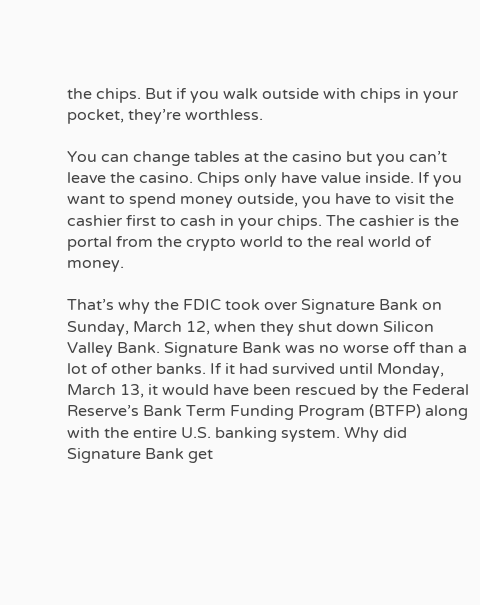the chips. But if you walk outside with chips in your pocket, they’re worthless.

You can change tables at the casino but you can’t leave the casino. Chips only have value inside. If you want to spend money outside, you have to visit the cashier first to cash in your chips. The cashier is the portal from the crypto world to the real world of money.

That’s why the FDIC took over Signature Bank on Sunday, March 12, when they shut down Silicon Valley Bank. Signature Bank was no worse off than a lot of other banks. If it had survived until Monday, March 13, it would have been rescued by the Federal Reserve’s Bank Term Funding Program (BTFP) along with the entire U.S. banking system. Why did Signature Bank get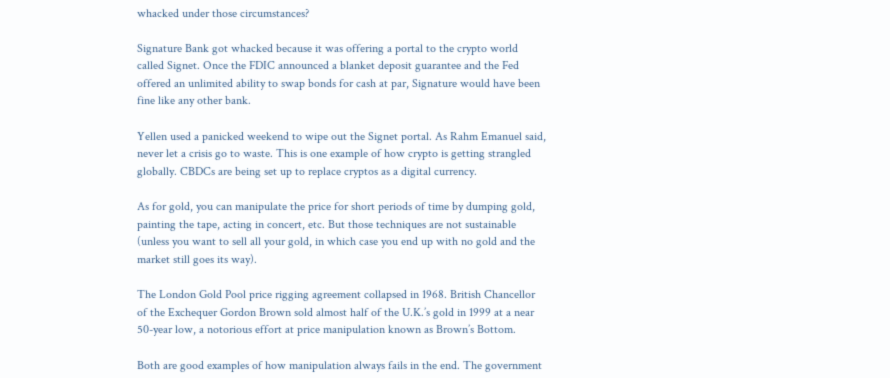whacked under those circumstances?

Signature Bank got whacked because it was offering a portal to the crypto world called Signet. Once the FDIC announced a blanket deposit guarantee and the Fed offered an unlimited ability to swap bonds for cash at par, Signature would have been fine like any other bank.

Yellen used a panicked weekend to wipe out the Signet portal. As Rahm Emanuel said, never let a crisis go to waste. This is one example of how crypto is getting strangled globally. CBDCs are being set up to replace cryptos as a digital currency.

As for gold, you can manipulate the price for short periods of time by dumping gold, painting the tape, acting in concert, etc. But those techniques are not sustainable (unless you want to sell all your gold, in which case you end up with no gold and the market still goes its way).

The London Gold Pool price rigging agreement collapsed in 1968. British Chancellor of the Exchequer Gordon Brown sold almost half of the U.K.’s gold in 1999 at a near 50-year low, a notorious effort at price manipulation known as Brown’s Bottom.

Both are good examples of how manipulation always fails in the end. The government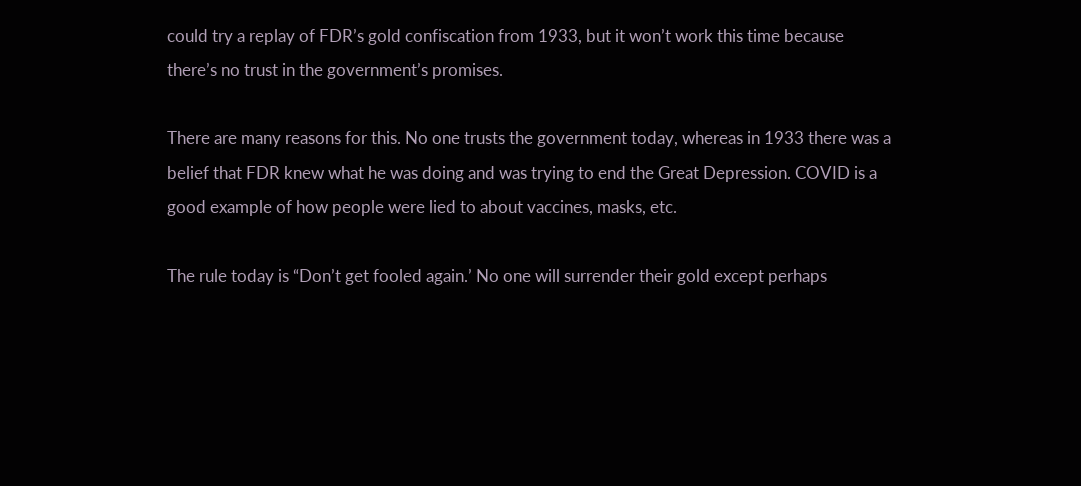could try a replay of FDR’s gold confiscation from 1933, but it won’t work this time because there’s no trust in the government’s promises.

There are many reasons for this. No one trusts the government today, whereas in 1933 there was a belief that FDR knew what he was doing and was trying to end the Great Depression. COVID is a good example of how people were lied to about vaccines, masks, etc.

The rule today is “Don’t get fooled again.’ No one will surrender their gold except perhaps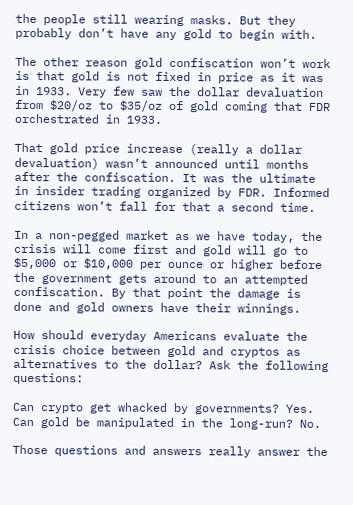the people still wearing masks. But they probably don’t have any gold to begin with.

The other reason gold confiscation won’t work is that gold is not fixed in price as it was in 1933. Very few saw the dollar devaluation from $20/oz to $35/oz of gold coming that FDR orchestrated in 1933.

That gold price increase (really a dollar devaluation) wasn’t announced until months after the confiscation. It was the ultimate in insider trading organized by FDR. Informed citizens won’t fall for that a second time.

In a non-pegged market as we have today, the crisis will come first and gold will go to $5,000 or $10,000 per ounce or higher before the government gets around to an attempted confiscation. By that point the damage is done and gold owners have their winnings.

How should everyday Americans evaluate the crisis choice between gold and cryptos as alternatives to the dollar? Ask the following questions:

Can crypto get whacked by governments? Yes. Can gold be manipulated in the long-run? No.

Those questions and answers really answer the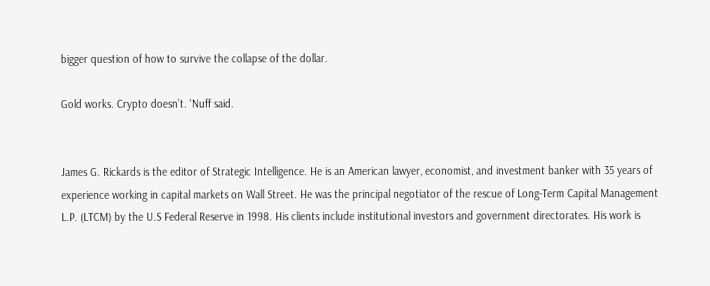bigger question of how to survive the collapse of the dollar.

Gold works. Crypto doesn’t. ‘Nuff said.


James G. Rickards is the editor of Strategic Intelligence. He is an American lawyer, economist, and investment banker with 35 years of experience working in capital markets on Wall Street. He was the principal negotiator of the rescue of Long-Term Capital Management L.P. (LTCM) by the U.S Federal Reserve in 1998. His clients include institutional investors and government directorates. His work is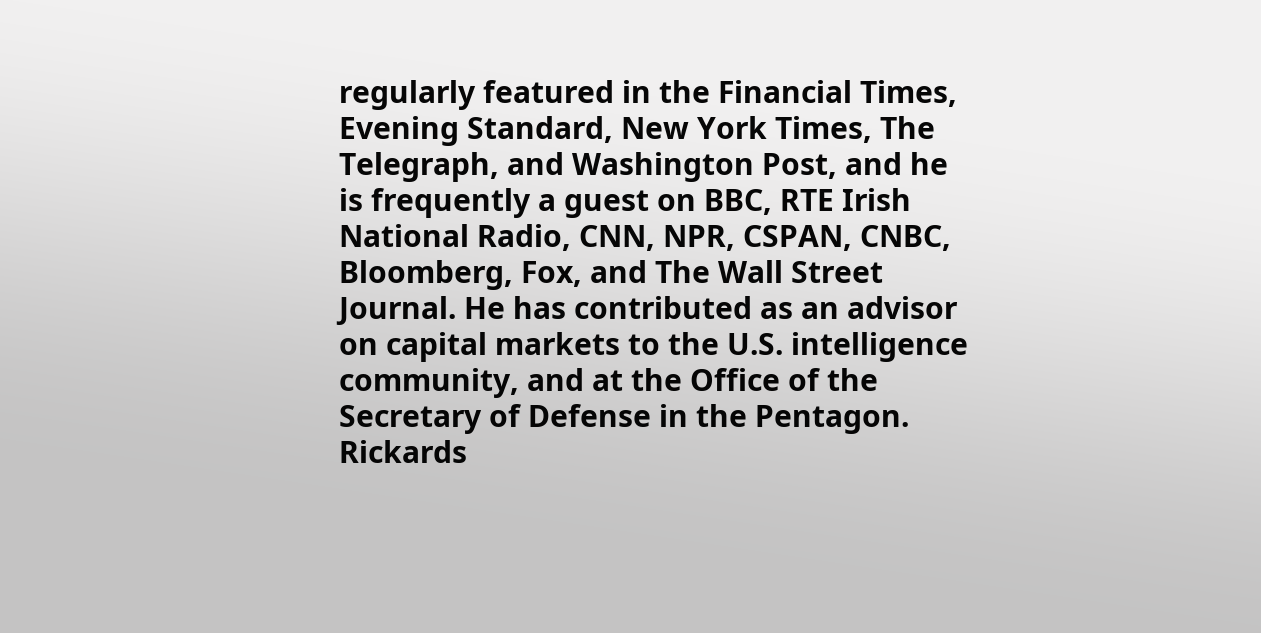regularly featured in the Financial Times, Evening Standard, New York Times, The Telegraph, and Washington Post, and he is frequently a guest on BBC, RTE Irish National Radio, CNN, NPR, CSPAN, CNBC, Bloomberg, Fox, and The Wall Street Journal. He has contributed as an advisor on capital markets to the U.S. intelligence community, and at the Office of the Secretary of Defense in the Pentagon. Rickards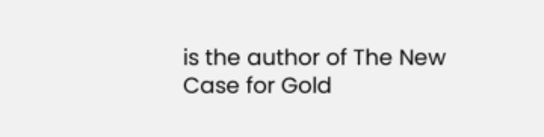is the author of The New Case for Gold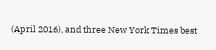(April 2016), and three New York Times best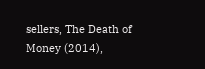sellers, The Death of Money (2014),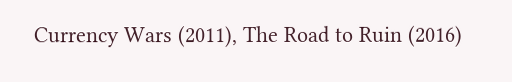Currency Wars (2011), The Road to Ruin (2016)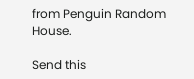from Penguin Random House.

Send this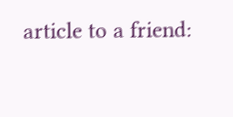article to a friend: